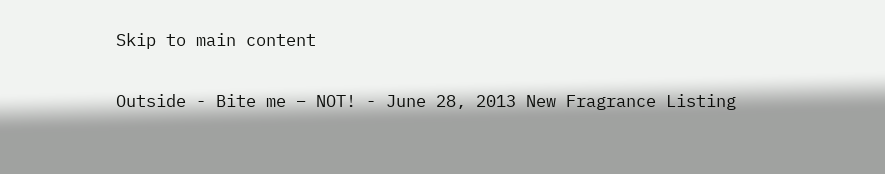Skip to main content

Outside - Bite me – NOT! - June 28, 2013 New Fragrance Listing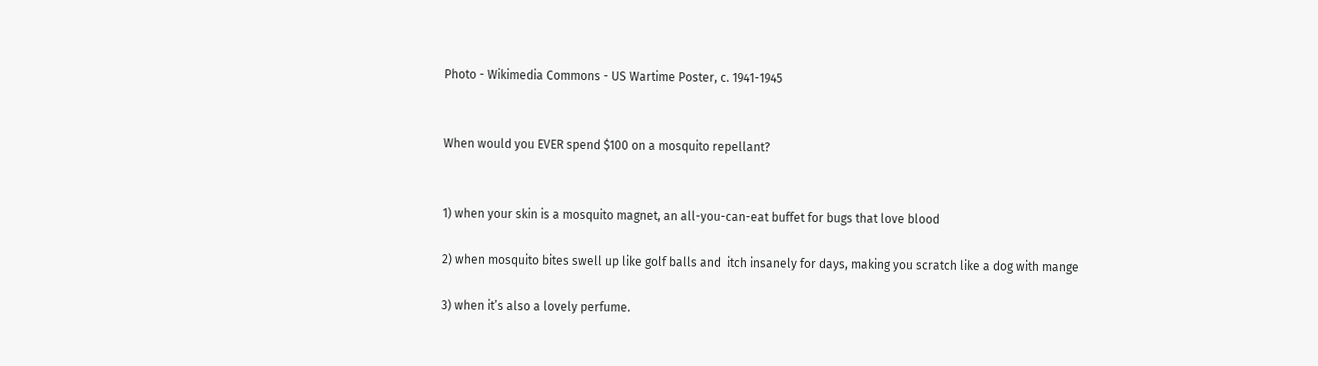Photo - Wikimedia Commons - US Wartime Poster, c. 1941-1945


When would you EVER spend $100 on a mosquito repellant?


1) when your skin is a mosquito magnet, an all-you-can-eat buffet for bugs that love blood

2) when mosquito bites swell up like golf balls and  itch insanely for days, making you scratch like a dog with mange

3) when it’s also a lovely perfume.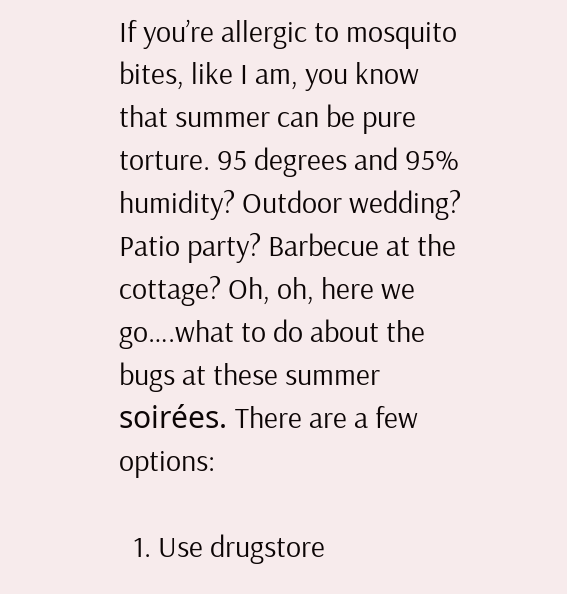If you’re allergic to mosquito bites, like I am, you know that summer can be pure torture. 95 degrees and 95% humidity? Outdoor wedding? Patio party? Barbecue at the cottage? Oh, oh, here we go….what to do about the bugs at these summer soirées. There are a few options:

  1. Use drugstore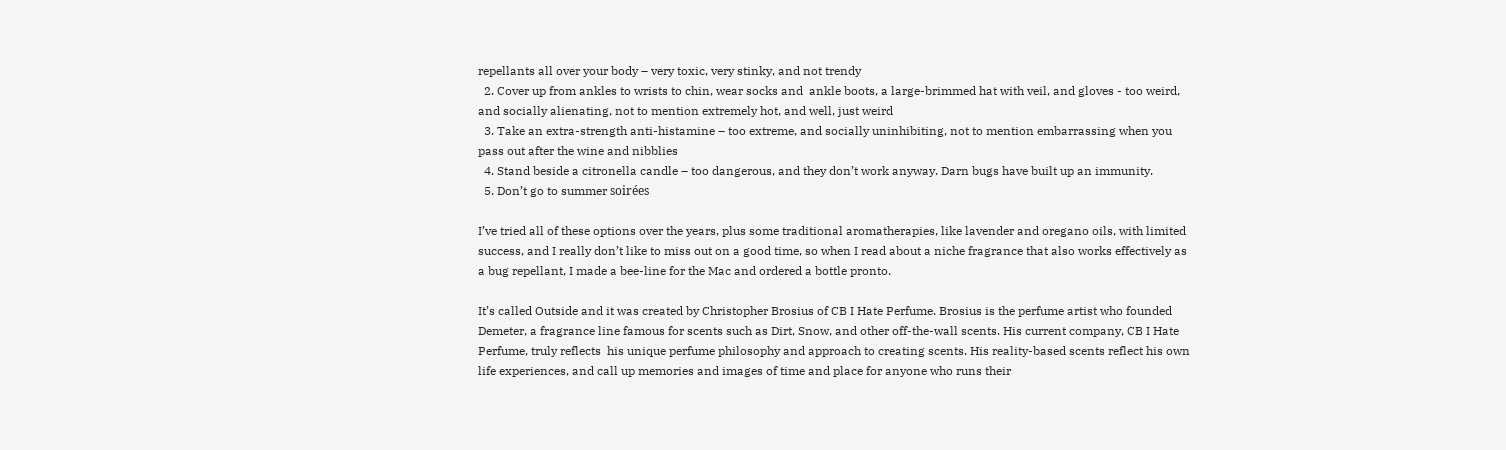repellants all over your body – very toxic, very stinky, and not trendy
  2. Cover up from ankles to wrists to chin, wear socks and  ankle boots, a large-brimmed hat with veil, and gloves - too weird,  and socially alienating, not to mention extremely hot, and well, just weird
  3. Take an extra-strength anti-histamine – too extreme, and socially uninhibiting, not to mention embarrassing when you pass out after the wine and nibblies
  4. Stand beside a citronella candle – too dangerous, and they don’t work anyway. Darn bugs have built up an immunity.
  5. Don’t go to summer soirées

I’ve tried all of these options over the years, plus some traditional aromatherapies, like lavender and oregano oils, with limited success, and I really don’t like to miss out on a good time, so when I read about a niche fragrance that also works effectively as a bug repellant, I made a bee-line for the Mac and ordered a bottle pronto.

It’s called Outside and it was created by Christopher Brosius of CB I Hate Perfume. Brosius is the perfume artist who founded Demeter, a fragrance line famous for scents such as Dirt, Snow, and other off-the-wall scents. His current company, CB I Hate Perfume, truly reflects  his unique perfume philosophy and approach to creating scents. His reality-based scents reflect his own life experiences, and call up memories and images of time and place for anyone who runs their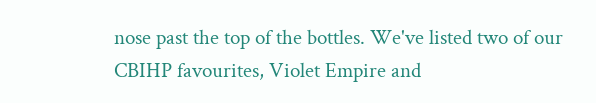nose past the top of the bottles. We've listed two of our CBIHP favourites, Violet Empire and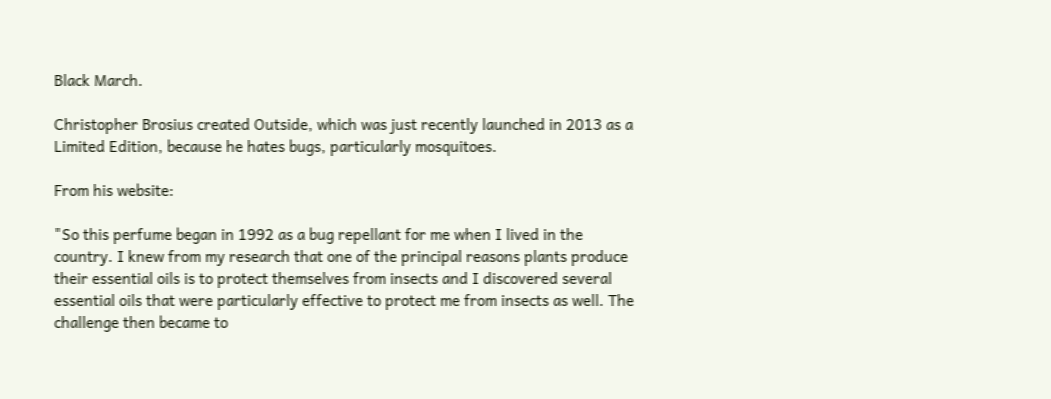Black March.

Christopher Brosius created Outside, which was just recently launched in 2013 as a Limited Edition, because he hates bugs, particularly mosquitoes.

From his website:

"So this perfume began in 1992 as a bug repellant for me when I lived in the country. I knew from my research that one of the principal reasons plants produce their essential oils is to protect themselves from insects and I discovered several essential oils that were particularly effective to protect me from insects as well. The challenge then became to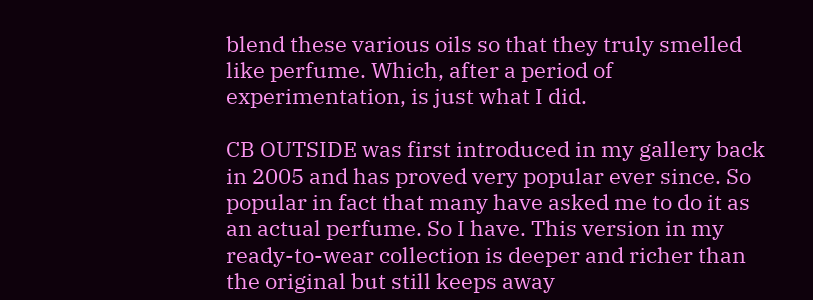blend these various oils so that they truly smelled like perfume. Which, after a period of experimentation, is just what I did.

CB OUTSIDE was first introduced in my gallery back in 2005 and has proved very popular ever since. So popular in fact that many have asked me to do it as an actual perfume. So I have. This version in my ready-to-wear collection is deeper and richer than the original but still keeps away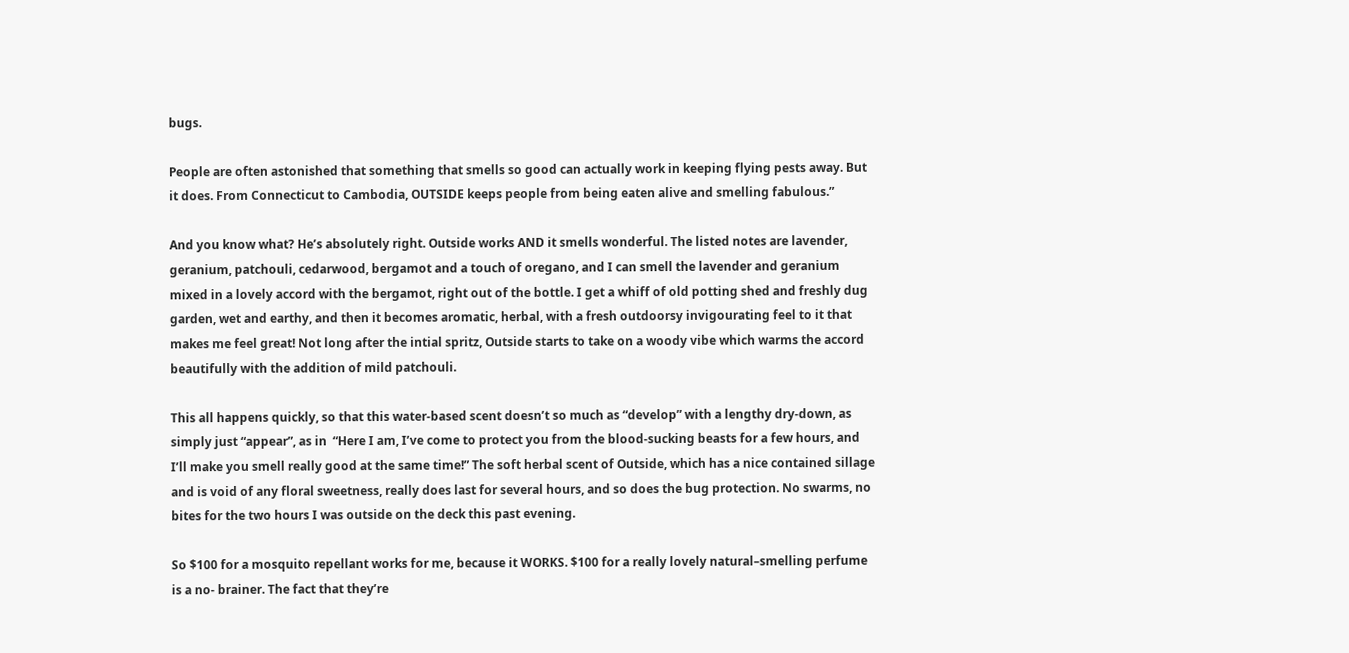bugs.

People are often astonished that something that smells so good can actually work in keeping flying pests away. But it does. From Connecticut to Cambodia, OUTSIDE keeps people from being eaten alive and smelling fabulous.”

And you know what? He’s absolutely right. Outside works AND it smells wonderful. The listed notes are lavender, geranium, patchouli, cedarwood, bergamot and a touch of oregano, and I can smell the lavender and geranium mixed in a lovely accord with the bergamot, right out of the bottle. I get a whiff of old potting shed and freshly dug garden, wet and earthy, and then it becomes aromatic, herbal, with a fresh outdoorsy invigourating feel to it that makes me feel great! Not long after the intial spritz, Outside starts to take on a woody vibe which warms the accord beautifully with the addition of mild patchouli.

This all happens quickly, so that this water-based scent doesn’t so much as “develop” with a lengthy dry-down, as simply just “appear”, as in  “Here I am, I’ve come to protect you from the blood-sucking beasts for a few hours, and I’ll make you smell really good at the same time!” The soft herbal scent of Outside, which has a nice contained sillage and is void of any floral sweetness, really does last for several hours, and so does the bug protection. No swarms, no bites for the two hours I was outside on the deck this past evening.

So $100 for a mosquito repellant works for me, because it WORKS. $100 for a really lovely natural–smelling perfume is a no- brainer. The fact that they’re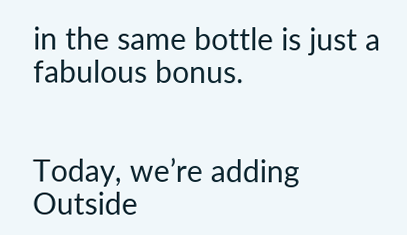in the same bottle is just a fabulous bonus.


Today, we’re adding Outside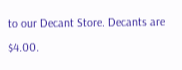to our Decant Store. Decants are $4.00.